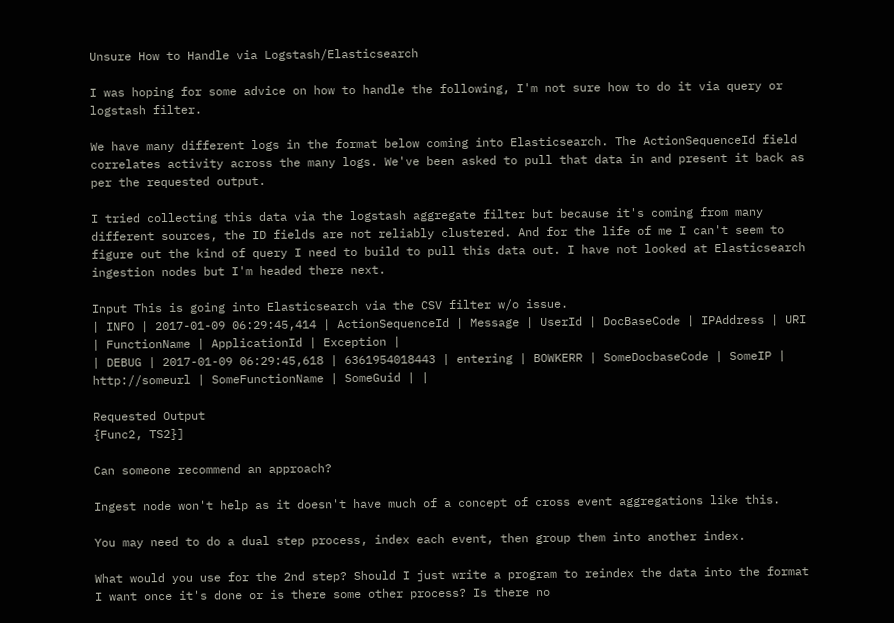Unsure How to Handle via Logstash/Elasticsearch

I was hoping for some advice on how to handle the following, I'm not sure how to do it via query or logstash filter.

We have many different logs in the format below coming into Elasticsearch. The ActionSequenceId field correlates activity across the many logs. We've been asked to pull that data in and present it back as per the requested output.

I tried collecting this data via the logstash aggregate filter but because it's coming from many different sources, the ID fields are not reliably clustered. And for the life of me I can't seem to figure out the kind of query I need to build to pull this data out. I have not looked at Elasticsearch ingestion nodes but I'm headed there next.

Input This is going into Elasticsearch via the CSV filter w/o issue.
| INFO | 2017-01-09 06:29:45,414 | ActionSequenceId | Message | UserId | DocBaseCode | IPAddress | URI | FunctionName | ApplicationId | Exception |
| DEBUG | 2017-01-09 06:29:45,618 | 6361954018443 | entering | BOWKERR | SomeDocbaseCode | SomeIP | http://someurl | SomeFunctionName | SomeGuid | |

Requested Output
{Func2, TS2}]

Can someone recommend an approach?

Ingest node won't help as it doesn't have much of a concept of cross event aggregations like this.

You may need to do a dual step process, index each event, then group them into another index.

What would you use for the 2nd step? Should I just write a program to reindex the data into the format I want once it's done or is there some other process? Is there no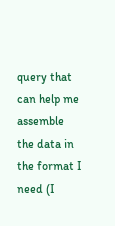query that can help me assemble the data in the format I need (I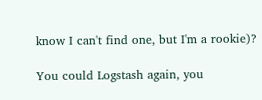know I can't find one, but I'm a rookie)?

You could Logstash again, you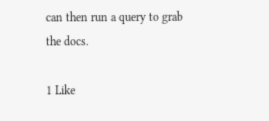can then run a query to grab the docs.

1 Like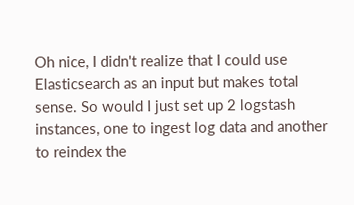Oh nice, I didn't realize that I could use Elasticsearch as an input but makes total sense. So would I just set up 2 logstash instances, one to ingest log data and another to reindex the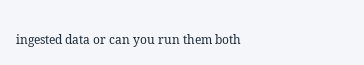ingested data or can you run them both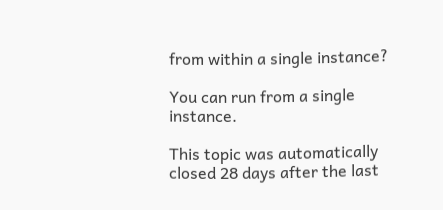from within a single instance?

You can run from a single instance.

This topic was automatically closed 28 days after the last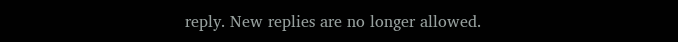reply. New replies are no longer allowed.